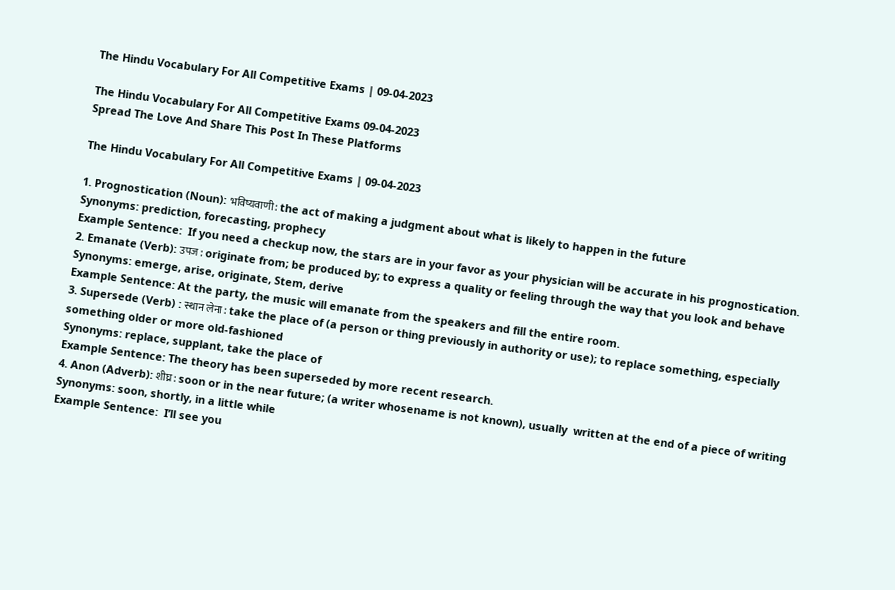The Hindu Vocabulary For All Competitive Exams | 09-04-2023

The Hindu Vocabulary For All Competitive Exams 09-04-2023
Spread The Love And Share This Post In These Platforms

The Hindu Vocabulary For All Competitive Exams | 09-04-2023

1. Prognostication (Noun): भविष्यवाणी: the act of making a judgment about what is likely to happen in the future
Synonyms: prediction, forecasting, prophecy
Example Sentence:  If you need a checkup now, the stars are in your favor as your physician will be accurate in his prognostication.
2. Emanate (Verb): उपज : originate from; be produced by; to express a quality or feeling through the way that you look and behave
Synonyms: emerge, arise, originate, Stem, derive
Example Sentence: At the party, the music will emanate from the speakers and fill the entire room.
3. Supersede (Verb) : स्थान लेना : take the place of (a person or thing previously in authority or use); to replace something, especially something older or more old-fashioned
Synonyms: replace, supplant, take the place of
Example Sentence: The theory has been superseded by more recent research.
4. Anon (Adverb): शीघ्र: soon or in the near future; (a writer whosename is not known), usually  written at the end of a piece of writing
Synonyms: soon, shortly, in a little while
Example Sentence:  I’ll see you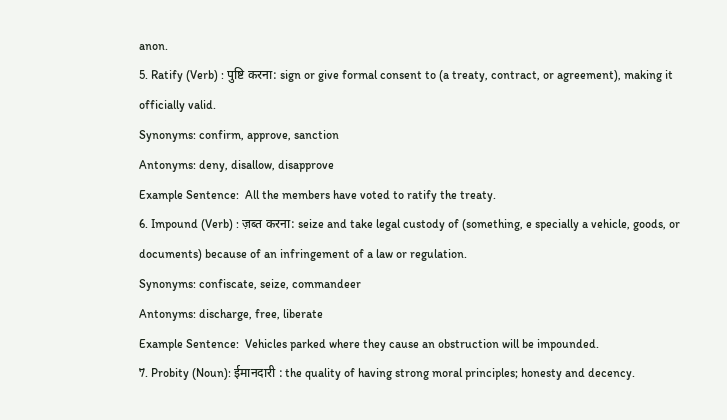anon.
5. Ratify (Verb) : पुष्टि करना: sign or give formal consent to (a treaty, contract, or agreement), making it officially valid.
Synonyms: confirm, approve, sanction
Antonyms: deny, disallow, disapprove
Example Sentence:  All the members have voted to ratify the treaty.
6. Impound (Verb) : ज़ब्त करना: seize and take legal custody of (something, e specially a vehicle, goods, or documents) because of an infringement of a law or regulation.
Synonyms: confiscate, seize, commandeer
Antonyms: discharge, free, liberate
Example Sentence:  Vehicles parked where they cause an obstruction will be impounded.
7. Probity (Noun): ईमानदारी : the quality of having strong moral principles; honesty and decency.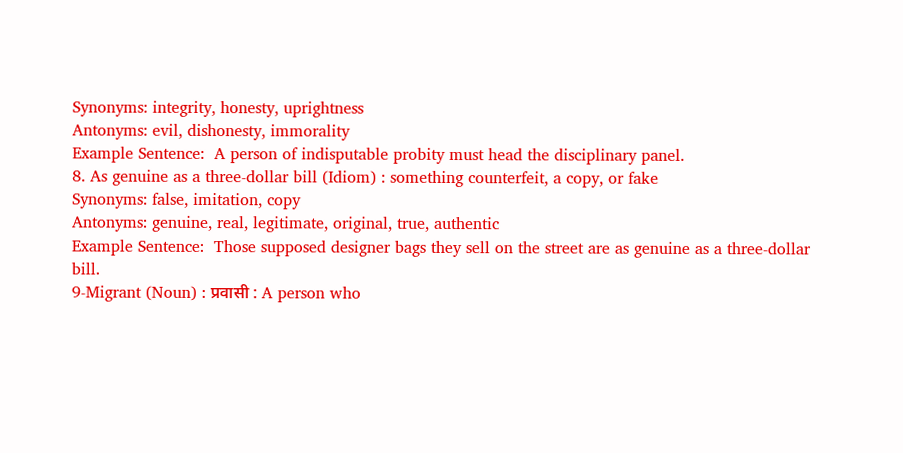Synonyms: integrity, honesty, uprightness
Antonyms: evil, dishonesty, immorality
Example Sentence:  A person of indisputable probity must head the disciplinary panel.
8. As genuine as a three-dollar bill (Idiom) : something counterfeit, a copy, or fake
Synonyms: false, imitation, copy
Antonyms: genuine, real, legitimate, original, true, authentic
Example Sentence:  Those supposed designer bags they sell on the street are as genuine as a three-dollar bill.
9-Migrant (Noun) : प्रवासी : A person who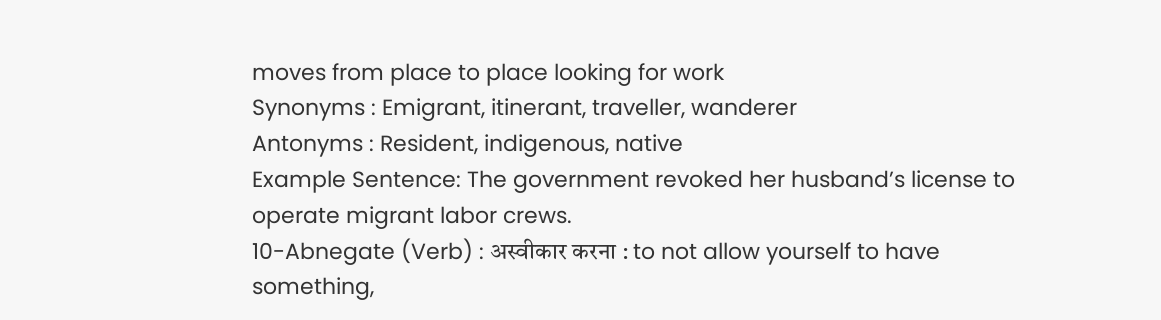moves from place to place looking for work
Synonyms : Emigrant, itinerant, traveller, wanderer
Antonyms : Resident, indigenous, native
Example Sentence: The government revoked her husband’s license to operate migrant labor crews.
10-Abnegate (Verb) : अस्वीकार करना : to not allow yourself to have something,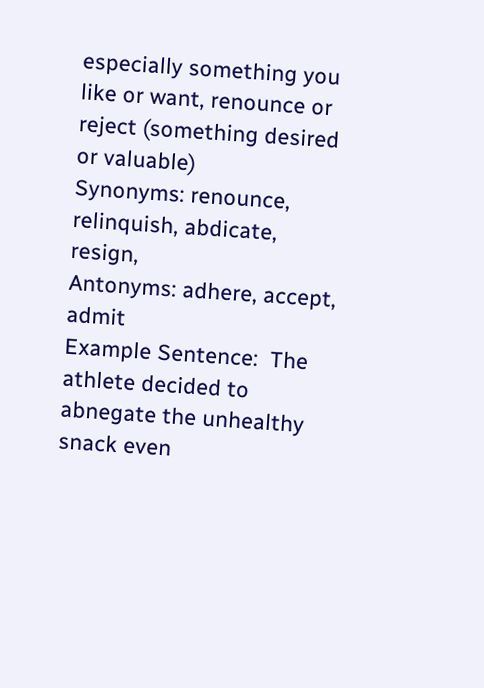especially something you like or want, renounce or reject (something desired or valuable)
Synonyms: renounce, relinquish, abdicate, resign,
Antonyms: adhere, accept, admit
Example Sentence:  The athlete decided to abnegate the unhealthy snack even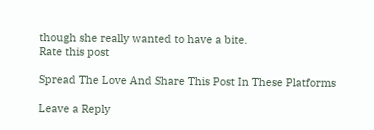though she really wanted to have a bite.
Rate this post

Spread The Love And Share This Post In These Platforms

Leave a Reply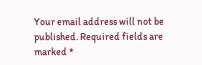Your email address will not be published. Required fields are marked *